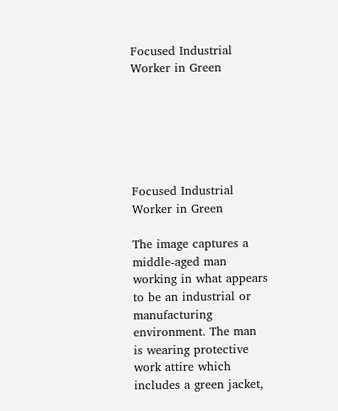Focused Industrial Worker in Green






Focused Industrial Worker in Green

The image captures a middle-aged man working in what appears to be an industrial or manufacturing environment. The man is wearing protective work attire which includes a green jacket,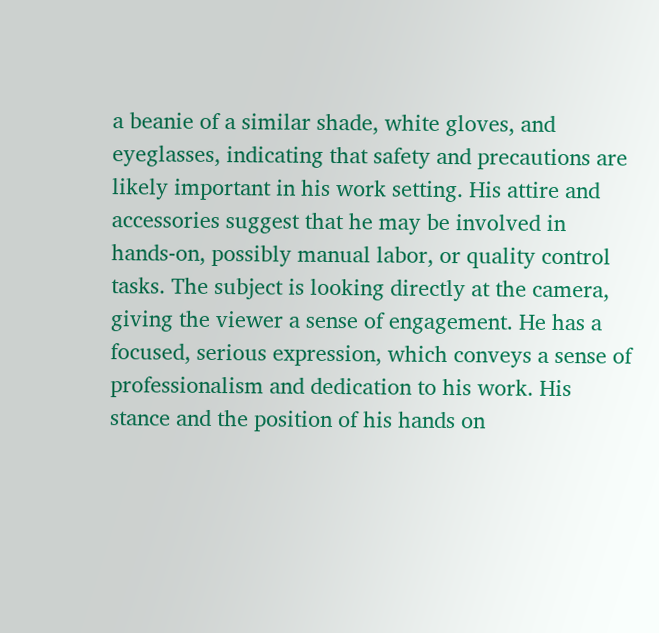a beanie of a similar shade, white gloves, and eyeglasses, indicating that safety and precautions are likely important in his work setting. His attire and accessories suggest that he may be involved in hands-on, possibly manual labor, or quality control tasks. The subject is looking directly at the camera, giving the viewer a sense of engagement. He has a focused, serious expression, which conveys a sense of professionalism and dedication to his work. His stance and the position of his hands on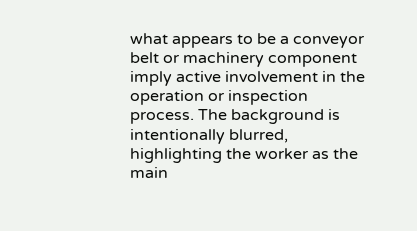what appears to be a conveyor belt or machinery component imply active involvement in the operation or inspection process. The background is intentionally blurred, highlighting the worker as the main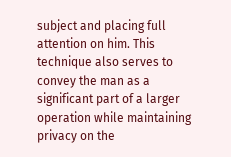subject and placing full attention on him. This technique also serves to convey the man as a significant part of a larger operation while maintaining privacy on the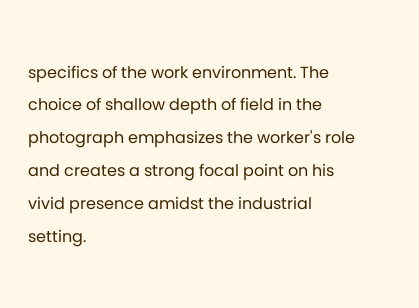specifics of the work environment. The choice of shallow depth of field in the photograph emphasizes the worker's role and creates a strong focal point on his vivid presence amidst the industrial setting.